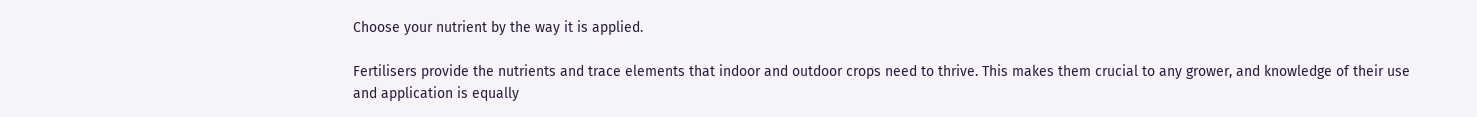Choose your nutrient by the way it is applied.

Fertilisers provide the nutrients and trace elements that indoor and outdoor crops need to thrive. This makes them crucial to any grower, and knowledge of their use and application is equally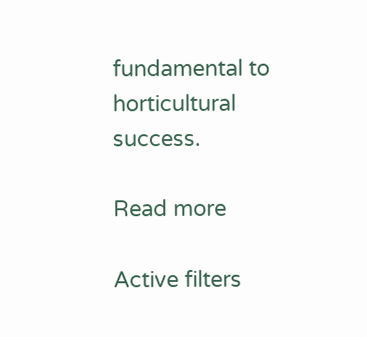fundamental to horticultural success.

Read more

Active filters